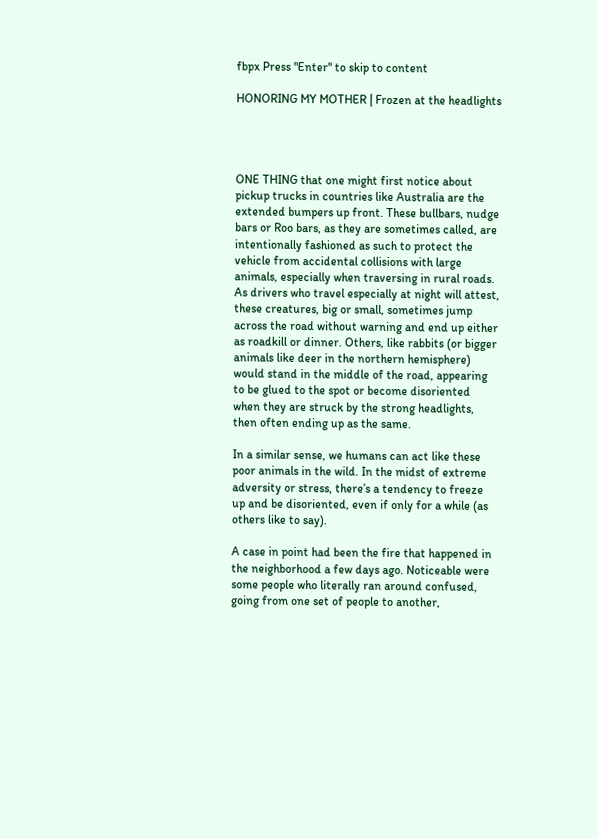fbpx Press "Enter" to skip to content

HONORING MY MOTHER | Frozen at the headlights




ONE THING that one might first notice about pickup trucks in countries like Australia are the extended bumpers up front. These bullbars, nudge bars or Roo bars, as they are sometimes called, are intentionally fashioned as such to protect the vehicle from accidental collisions with large animals, especially when traversing in rural roads. As drivers who travel especially at night will attest, these creatures, big or small, sometimes jump across the road without warning and end up either as roadkill or dinner. Others, like rabbits (or bigger animals like deer in the northern hemisphere) would stand in the middle of the road, appearing to be glued to the spot or become disoriented when they are struck by the strong headlights, then often ending up as the same.

In a similar sense, we humans can act like these poor animals in the wild. In the midst of extreme adversity or stress, there’s a tendency to freeze up and be disoriented, even if only for a while (as others like to say).

A case in point had been the fire that happened in the neighborhood a few days ago. Noticeable were some people who literally ran around confused, going from one set of people to another,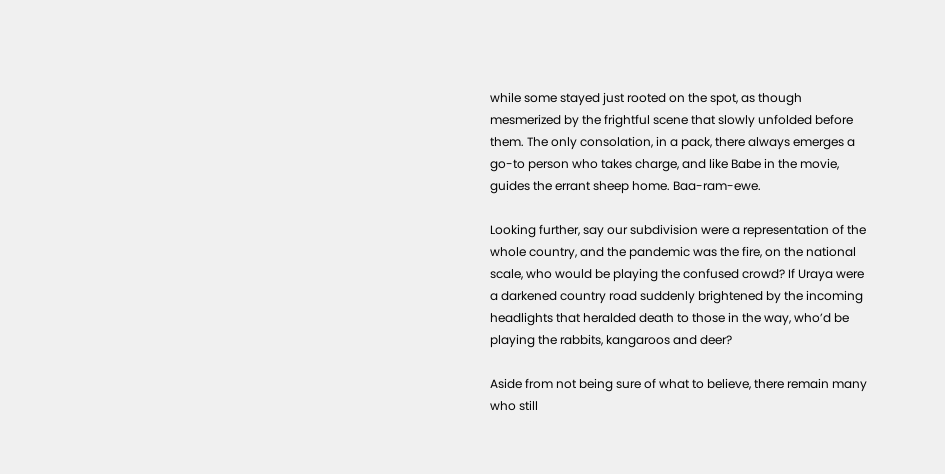while some stayed just rooted on the spot, as though mesmerized by the frightful scene that slowly unfolded before them. The only consolation, in a pack, there always emerges a go-to person who takes charge, and like Babe in the movie, guides the errant sheep home. Baa-ram-ewe.

Looking further, say our subdivision were a representation of the whole country, and the pandemic was the fire, on the national scale, who would be playing the confused crowd? If Uraya were a darkened country road suddenly brightened by the incoming headlights that heralded death to those in the way, who’d be playing the rabbits, kangaroos and deer?

Aside from not being sure of what to believe, there remain many who still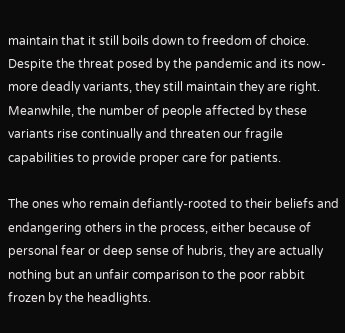maintain that it still boils down to freedom of choice. Despite the threat posed by the pandemic and its now-more deadly variants, they still maintain they are right. Meanwhile, the number of people affected by these variants rise continually and threaten our fragile capabilities to provide proper care for patients.

The ones who remain defiantly-rooted to their beliefs and endangering others in the process, either because of personal fear or deep sense of hubris, they are actually nothing but an unfair comparison to the poor rabbit frozen by the headlights.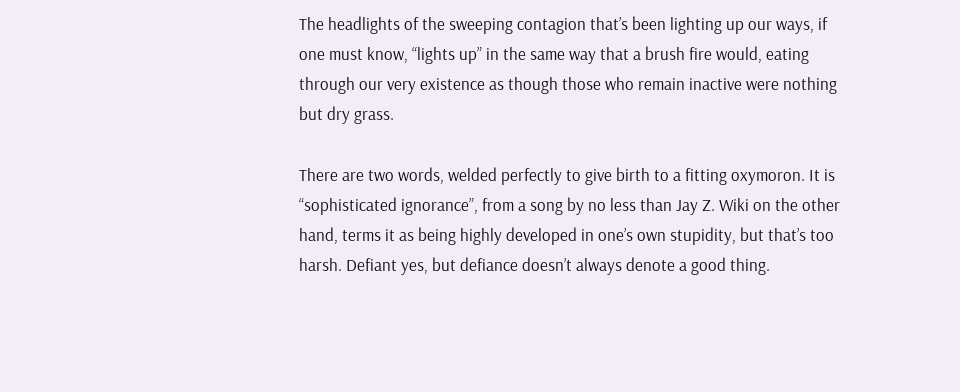The headlights of the sweeping contagion that’s been lighting up our ways, if one must know, “lights up” in the same way that a brush fire would, eating through our very existence as though those who remain inactive were nothing but dry grass.

There are two words, welded perfectly to give birth to a fitting oxymoron. It is “sophisticated ignorance”, from a song by no less than Jay Z. Wiki on the other hand, terms it as being highly developed in one’s own stupidity, but that’s too harsh. Defiant yes, but defiance doesn’t always denote a good thing.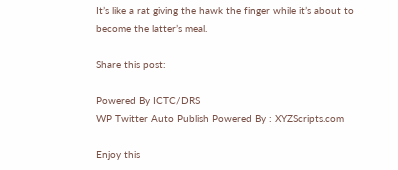It’s like a rat giving the hawk the finger while it’s about to become the latter’s meal.

Share this post:

Powered By ICTC/DRS
WP Twitter Auto Publish Powered By : XYZScripts.com

Enjoy this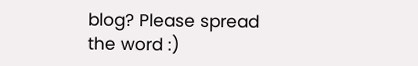blog? Please spread the word :)